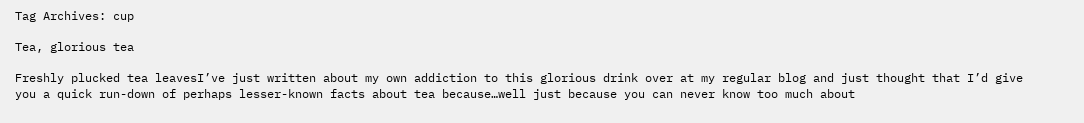Tag Archives: cup

Tea, glorious tea

Freshly plucked tea leavesI’ve just written about my own addiction to this glorious drink over at my regular blog and just thought that I’d give you a quick run-down of perhaps lesser-known facts about tea because…well just because you can never know too much about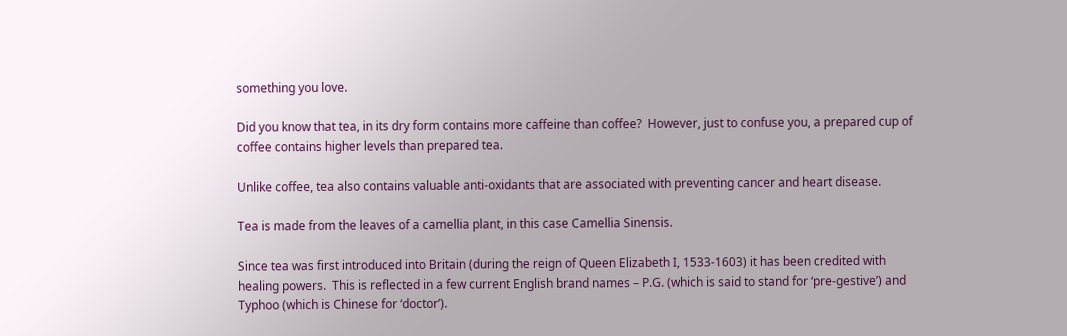something you love.

Did you know that tea, in its dry form contains more caffeine than coffee?  However, just to confuse you, a prepared cup of coffee contains higher levels than prepared tea.

Unlike coffee, tea also contains valuable anti-oxidants that are associated with preventing cancer and heart disease.

Tea is made from the leaves of a camellia plant, in this case Camellia Sinensis.

Since tea was first introduced into Britain (during the reign of Queen Elizabeth I, 1533-1603) it has been credited with healing powers.  This is reflected in a few current English brand names – P.G. (which is said to stand for ‘pre-gestive’) and Typhoo (which is Chinese for ‘doctor’).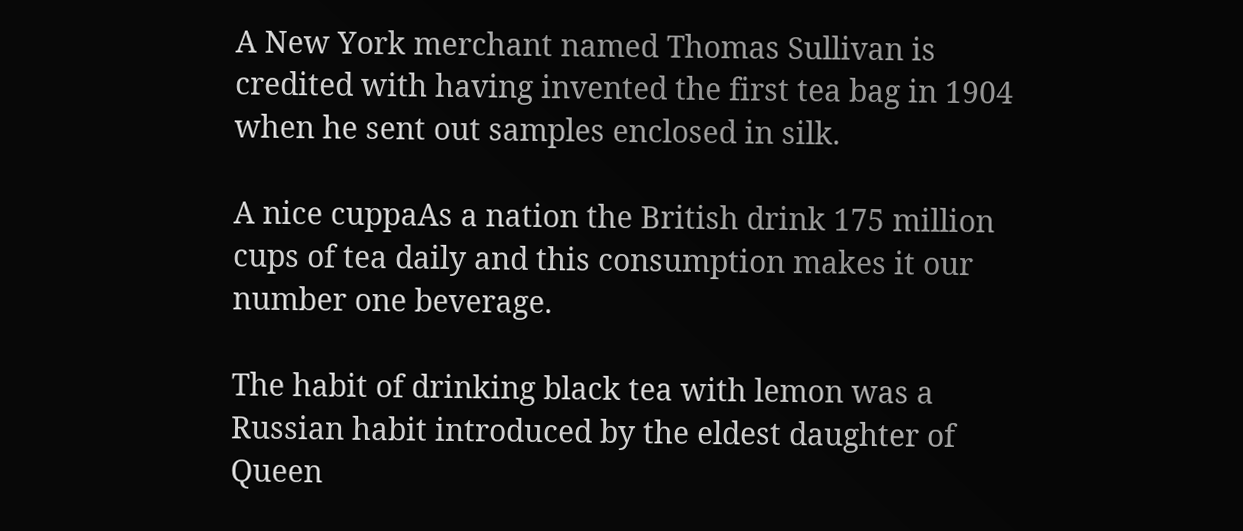A New York merchant named Thomas Sullivan is credited with having invented the first tea bag in 1904 when he sent out samples enclosed in silk.

A nice cuppaAs a nation the British drink 175 million cups of tea daily and this consumption makes it our number one beverage.

The habit of drinking black tea with lemon was a Russian habit introduced by the eldest daughter of Queen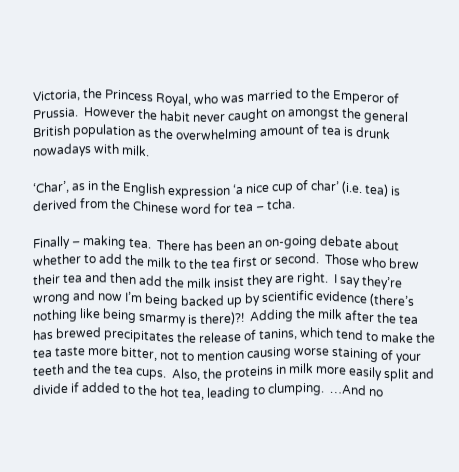Victoria, the Princess Royal, who was married to the Emperor of Prussia.  However the habit never caught on amongst the general British population as the overwhelming amount of tea is drunk nowadays with milk.

‘Char’, as in the English expression ‘a nice cup of char’ (i.e. tea) is derived from the Chinese word for tea – tcha.

Finally – making tea.  There has been an on-going debate about whether to add the milk to the tea first or second.  Those who brew their tea and then add the milk insist they are right.  I say they’re wrong and now I’m being backed up by scientific evidence (there’s nothing like being smarmy is there)?!  Adding the milk after the tea has brewed precipitates the release of tanins, which tend to make the tea taste more bitter, not to mention causing worse staining of your teeth and the tea cups.  Also, the proteins in milk more easily split and divide if added to the hot tea, leading to clumping.  …And no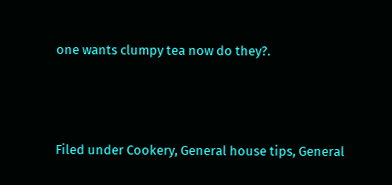one wants clumpy tea now do they?.



Filed under Cookery, General house tips, General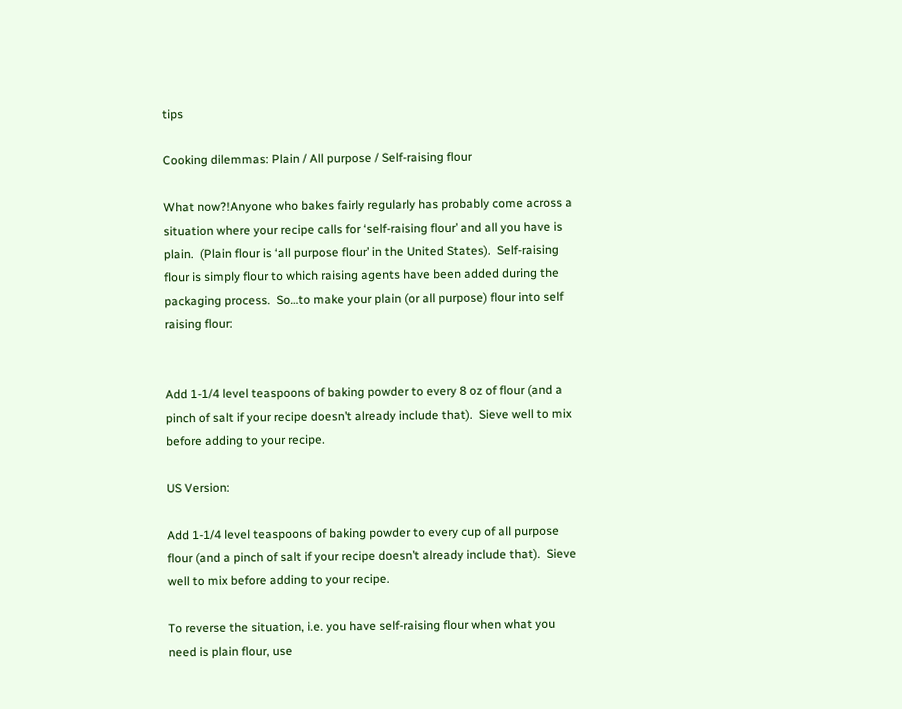tips

Cooking dilemmas: Plain / All purpose / Self-raising flour

What now?!Anyone who bakes fairly regularly has probably come across a situation where your recipe calls for ‘self-raising flour’ and all you have is plain.  (Plain flour is ‘all purpose flour’ in the United States).  Self-raising flour is simply flour to which raising agents have been added during the packaging process.  So…to make your plain (or all purpose) flour into self raising flour:


Add 1-1/4 level teaspoons of baking powder to every 8 oz of flour (and a pinch of salt if your recipe doesn’t already include that).  Sieve well to mix before adding to your recipe.

US Version:

Add 1-1/4 level teaspoons of baking powder to every cup of all purpose flour (and a pinch of salt if your recipe doesn’t already include that).  Sieve well to mix before adding to your recipe.

To reverse the situation, i.e. you have self-raising flour when what you need is plain flour, use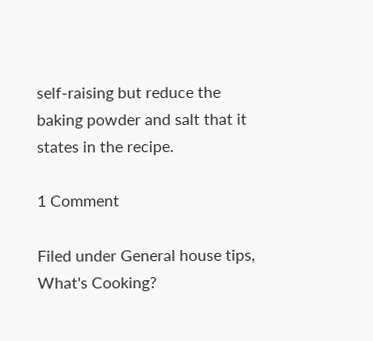self-raising but reduce the baking powder and salt that it states in the recipe.

1 Comment

Filed under General house tips, What's Cooking?